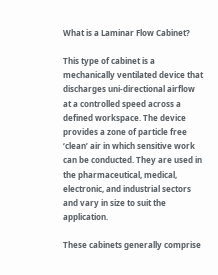What is a Laminar Flow Cabinet?

This type of cabinet is a mechanically ventilated device that discharges uni-directional airflow at a controlled speed across a defined workspace. The device provides a zone of particle free ‘clean’ air in which sensitive work can be conducted. They are used in the pharmaceutical, medical, electronic, and industrial sectors and vary in size to suit the application.

These cabinets generally comprise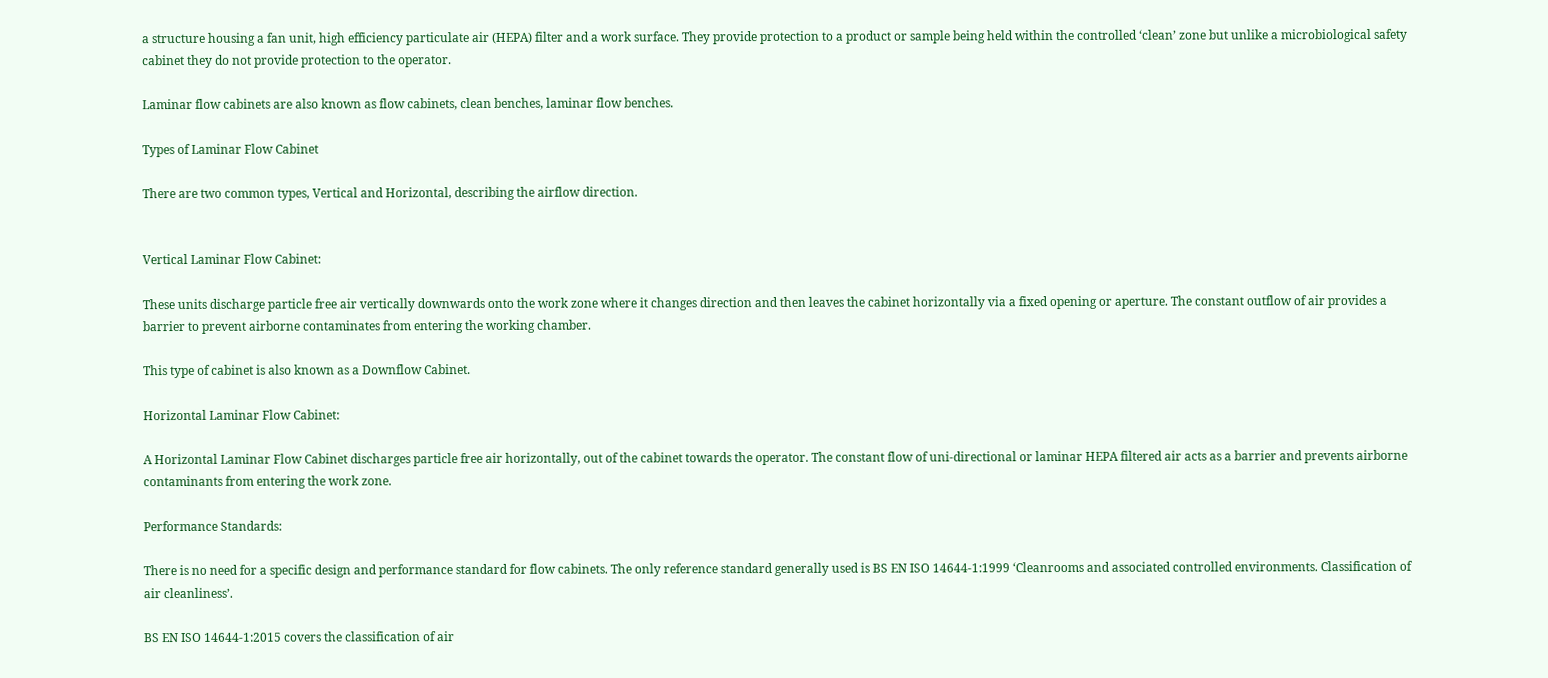a structure housing a fan unit, high efficiency particulate air (HEPA) filter and a work surface. They provide protection to a product or sample being held within the controlled ‘clean’ zone but unlike a microbiological safety cabinet they do not provide protection to the operator.

Laminar flow cabinets are also known as flow cabinets, clean benches, laminar flow benches.

Types of Laminar Flow Cabinet

There are two common types, Vertical and Horizontal, describing the airflow direction.


Vertical Laminar Flow Cabinet:

These units discharge particle free air vertically downwards onto the work zone where it changes direction and then leaves the cabinet horizontally via a fixed opening or aperture. The constant outflow of air provides a barrier to prevent airborne contaminates from entering the working chamber.

This type of cabinet is also known as a Downflow Cabinet.

Horizontal Laminar Flow Cabinet:

A Horizontal Laminar Flow Cabinet discharges particle free air horizontally, out of the cabinet towards the operator. The constant flow of uni-directional or laminar HEPA filtered air acts as a barrier and prevents airborne contaminants from entering the work zone.

Performance Standards:

There is no need for a specific design and performance standard for flow cabinets. The only reference standard generally used is BS EN ISO 14644-1:1999 ‘Cleanrooms and associated controlled environments. Classification of air cleanliness’.

BS EN ISO 14644-1:2015 covers the classification of air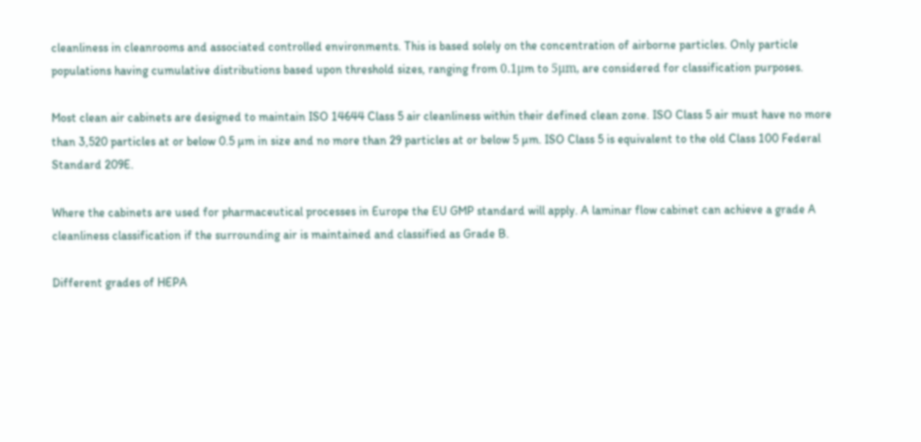cleanliness in cleanrooms and associated controlled environments. This is based solely on the concentration of airborne particles. Only particle populations having cumulative distributions based upon threshold sizes, ranging from 0.1μm to 5μm, are considered for classification purposes.

Most clean air cabinets are designed to maintain ISO 14644 Class 5 air cleanliness within their defined clean zone. ISO Class 5 air must have no more than 3,520 particles at or below 0.5 µm in size and no more than 29 particles at or below 5 µm. ISO Class 5 is equivalent to the old Class 100 Federal Standard 209E.

Where the cabinets are used for pharmaceutical processes in Europe the EU GMP standard will apply. A laminar flow cabinet can achieve a grade A cleanliness classification if the surrounding air is maintained and classified as Grade B.

Different grades of HEPA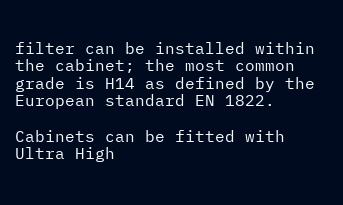filter can be installed within the cabinet; the most common grade is H14 as defined by the European standard EN 1822.

Cabinets can be fitted with Ultra High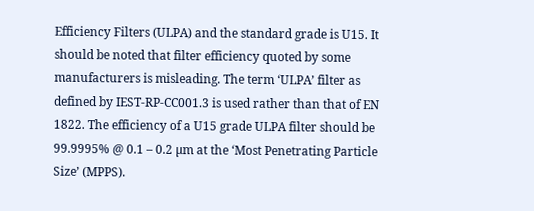Efficiency Filters (ULPA) and the standard grade is U15. It should be noted that filter efficiency quoted by some manufacturers is misleading. The term ‘ULPA’ filter as defined by IEST-RP-CC001.3 is used rather than that of EN 1822. The efficiency of a U15 grade ULPA filter should be 99.9995% @ 0.1 – 0.2 µm at the ‘Most Penetrating Particle Size’ (MPPS).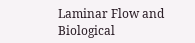Laminar Flow and Biological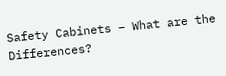Safety Cabinets – What are the Differences?